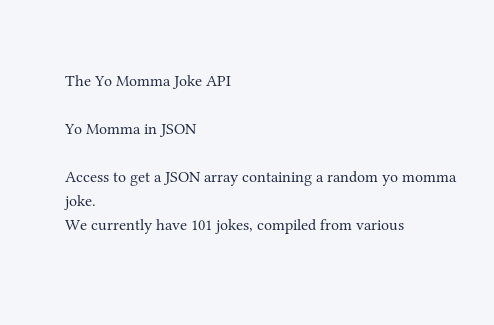The Yo Momma Joke API

Yo Momma in JSON

Access to get a JSON array containing a random yo momma joke.
We currently have 101 jokes, compiled from various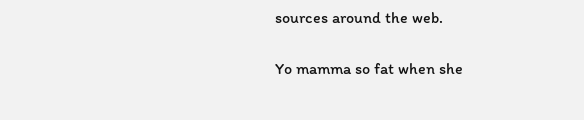sources around the web.

Yo mamma so fat when she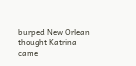burped New Orlean thought Katrina came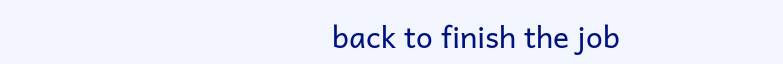back to finish the job